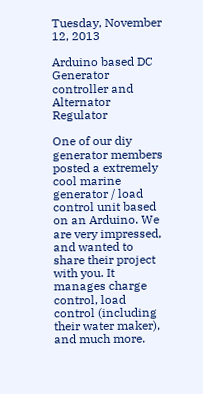Tuesday, November 12, 2013

Arduino based DC Generator controller and Alternator Regulator

One of our diy generator members posted a extremely cool marine generator / load control unit based on an Arduino. We are very impressed, and wanted to share their project with you. It manages charge control, load control (including their water maker), and much more.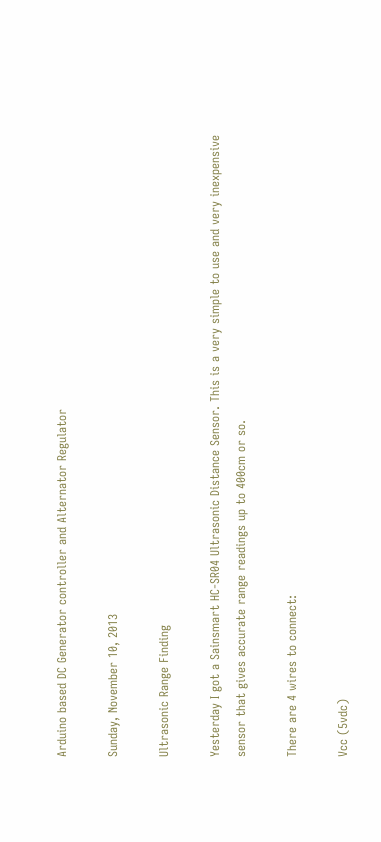Arduino based DC Generator controller and Alternator Regulator

Sunday, November 10, 2013

Ultrasonic Range Finding

Yesterday I got a Sainsmart HC-SR04 Ultrasonic Distance Sensor. This is a very simple to use and very inexpensive sensor that gives accurate range readings up to 400cm or so.

There are 4 wires to connect:

Vcc (5vdc)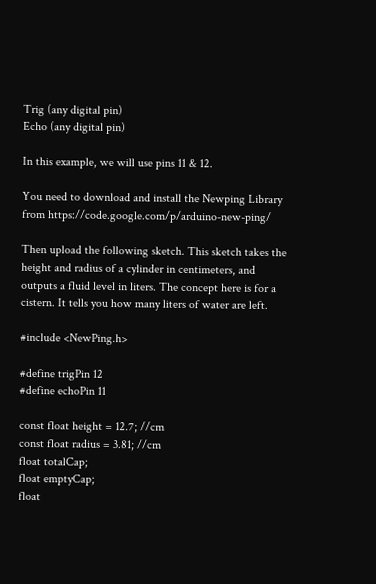Trig (any digital pin)
Echo (any digital pin)

In this example, we will use pins 11 & 12.

You need to download and install the Newping Library from https://code.google.com/p/arduino-new-ping/

Then upload the following sketch. This sketch takes the height and radius of a cylinder in centimeters, and outputs a fluid level in liters. The concept here is for a cistern. It tells you how many liters of water are left.

#include <NewPing.h>

#define trigPin 12
#define echoPin 11

const float height = 12.7; //cm
const float radius = 3.81; //cm
float totalCap;
float emptyCap;
float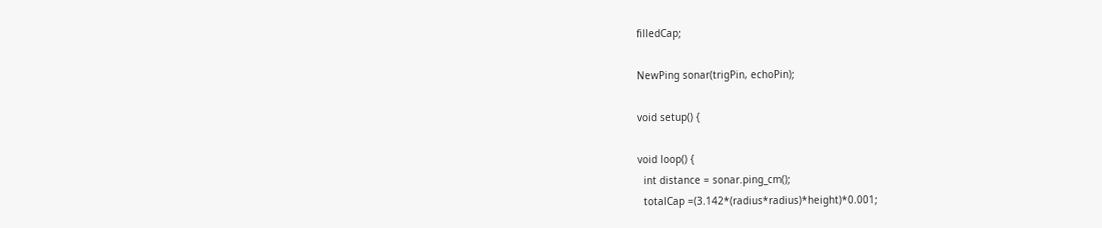filledCap;

NewPing sonar(trigPin, echoPin);

void setup() {

void loop() {
  int distance = sonar.ping_cm();
  totalCap =(3.142*(radius*radius)*height)*0.001;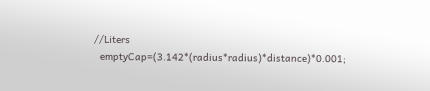//Liters
  emptyCap=(3.142*(radius*radius)*distance)*0.001;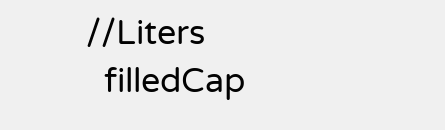//Liters
  filledCap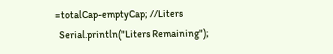=totalCap-emptyCap; //Liters
  Serial.println("Liters Remaining");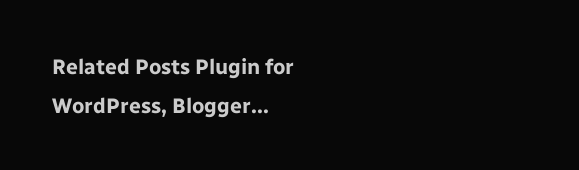Related Posts Plugin for WordPress, Blogger...